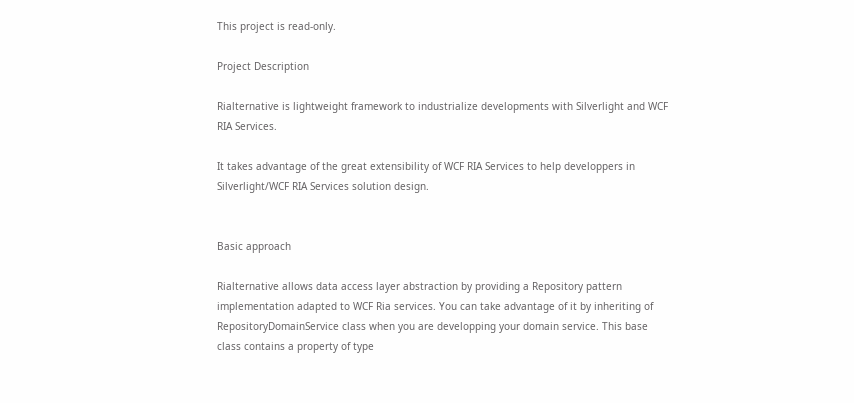This project is read-only.

Project Description

Rialternative is lightweight framework to industrialize developments with Silverlight and WCF RIA Services.

It takes advantage of the great extensibility of WCF RIA Services to help developpers in Silverlight/WCF RIA Services solution design.


Basic approach

Rialternative allows data access layer abstraction by providing a Repository pattern implementation adapted to WCF Ria services. You can take advantage of it by inheriting of RepositoryDomainService class when you are developping your domain service. This base class contains a property of type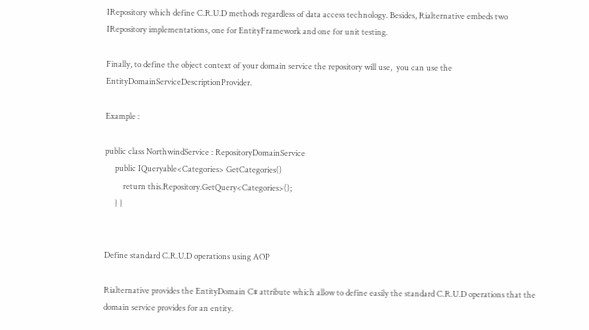IRepository which define C.R.U.D methods regardless of data access technology. Besides, Rialternative embeds two IRepository implementations, one for EntityFramework and one for unit testing.

Finally, to define the object context of your domain service the repository will use,  you can use the EntityDomainServiceDescriptionProvider.

Example :

public class NorthwindService : RepositoryDomainService
     public IQueryable<Categories> GetCategories()
         return this.Repository.GetQuery<Categories>();
     } }


Define standard C.R.U.D operations using AOP

Rialternative provides the EntityDomain C# attribute which allow to define easily the standard C.R.U.D operations that the domain service provides for an entity.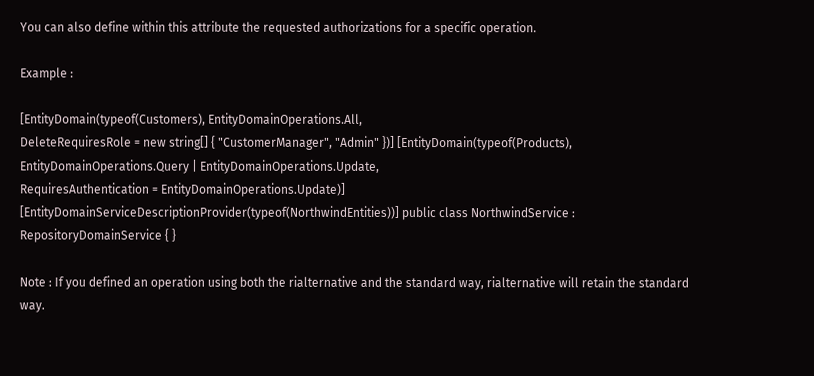You can also define within this attribute the requested authorizations for a specific operation.

Example :

[EntityDomain(typeof(Customers), EntityDomainOperations.All,
DeleteRequiresRole = new string[] { "CustomerManager", "Admin" })] [EntityDomain(typeof(Products), EntityDomainOperations.Query | EntityDomainOperations.Update,
RequiresAuthentication = EntityDomainOperations.Update)] [EntityDomainServiceDescriptionProvider(typeof(NorthwindEntities))] public class NorthwindService : RepositoryDomainService { }

Note : If you defined an operation using both the rialternative and the standard way, rialternative will retain the standard way.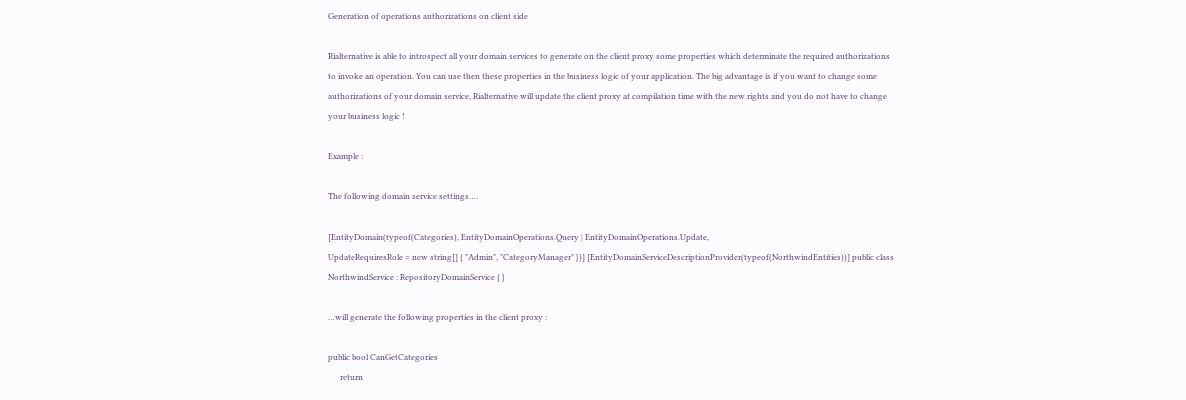Generation of operations authorizations on client side

Rialternative is able to introspect all your domain services to generate on the client proxy some properties which determinate the required authorizations to invoke an operation. You can use then these properties in the business logic of your application. The big advantage is if you want to change some authorizations of your domain service, Rialternative will update the client proxy at compilation time with the new rights and you do not have to change your business logic !

Example :

The following domain service settings….

[EntityDomain(typeof(Categories), EntityDomainOperations.Query | EntityDomainOperations.Update,
UpdateRequiresRole = new string[] { "Admin", "CategoryManager" })] [EntityDomainServiceDescriptionProvider(typeof(NorthwindEntities))] public class NorthwindService : RepositoryDomainService { }

…will generate the following properties in the client proxy :

public bool CanGetCategories
      return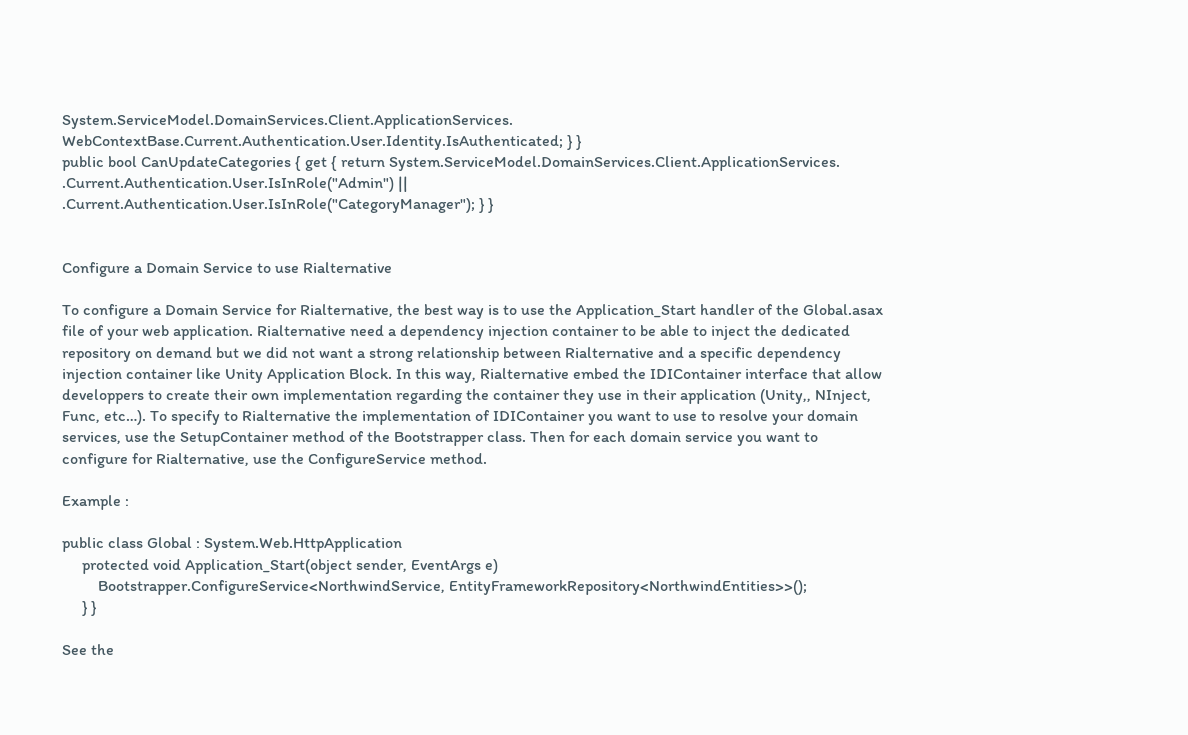System.ServiceModel.DomainServices.Client.ApplicationServices.
WebContextBase.Current.Authentication.User.Identity.IsAuthenticated; } }
public bool CanUpdateCategories { get { return System.ServiceModel.DomainServices.Client.ApplicationServices.
.Current.Authentication.User.IsInRole("Admin") ||
.Current.Authentication.User.IsInRole("CategoryManager"); } }


Configure a Domain Service to use Rialternative

To configure a Domain Service for Rialternative, the best way is to use the Application_Start handler of the Global.asax file of your web application. Rialternative need a dependency injection container to be able to inject the dedicated repository on demand but we did not want a strong relationship between Rialternative and a specific dependency injection container like Unity Application Block. In this way, Rialternative embed the IDIContainer interface that allow developpers to create their own implementation regarding the container they use in their application (Unity,, NInject, Func, etc…). To specify to Rialternative the implementation of IDIContainer you want to use to resolve your domain services, use the SetupContainer method of the Bootstrapper class. Then for each domain service you want to configure for Rialternative, use the ConfigureService method.

Example :

public class Global : System.Web.HttpApplication
     protected void Application_Start(object sender, EventArgs e)
         Bootstrapper.ConfigureService<NorthwindService, EntityFrameworkRepository<NorthwindEntities>>();
     } }

See the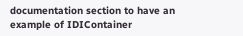documentation section to have an example of IDIContainer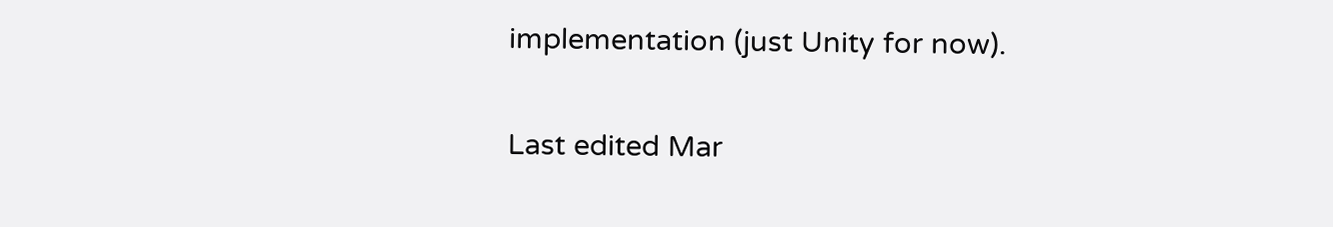implementation (just Unity for now).

Last edited Mar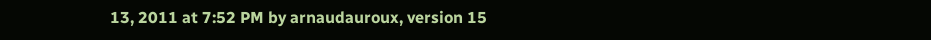13, 2011 at 7:52 PM by arnaudauroux, version 15